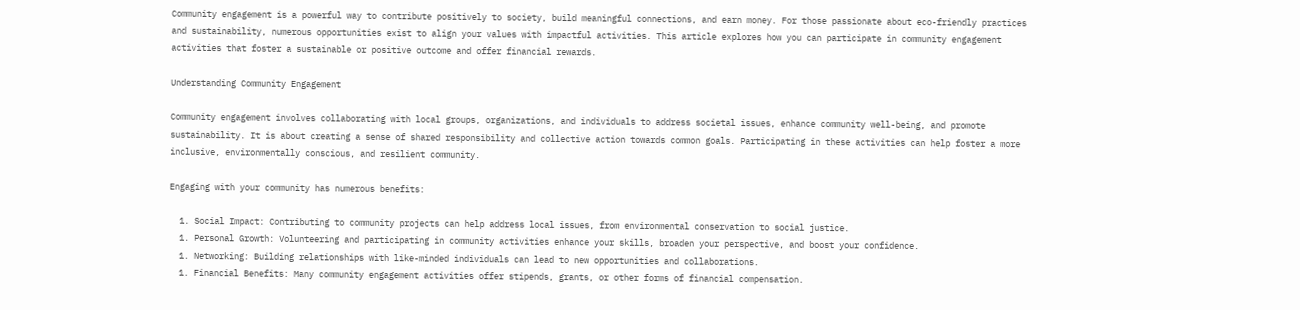Community engagement is a powerful way to contribute positively to society, build meaningful connections, and earn money. For those passionate about eco-friendly practices and sustainability, numerous opportunities exist to align your values with impactful activities. This article explores how you can participate in community engagement activities that foster a sustainable or positive outcome and offer financial rewards.

Understanding Community Engagement

Community engagement involves collaborating with local groups, organizations, and individuals to address societal issues, enhance community well-being, and promote sustainability. It is about creating a sense of shared responsibility and collective action towards common goals. Participating in these activities can help foster a more inclusive, environmentally conscious, and resilient community.

Engaging with your community has numerous benefits:

  1. Social Impact: Contributing to community projects can help address local issues, from environmental conservation to social justice.
  1. Personal Growth: Volunteering and participating in community activities enhance your skills, broaden your perspective, and boost your confidence.
  1. Networking: Building relationships with like-minded individuals can lead to new opportunities and collaborations.
  1. Financial Benefits: Many community engagement activities offer stipends, grants, or other forms of financial compensation.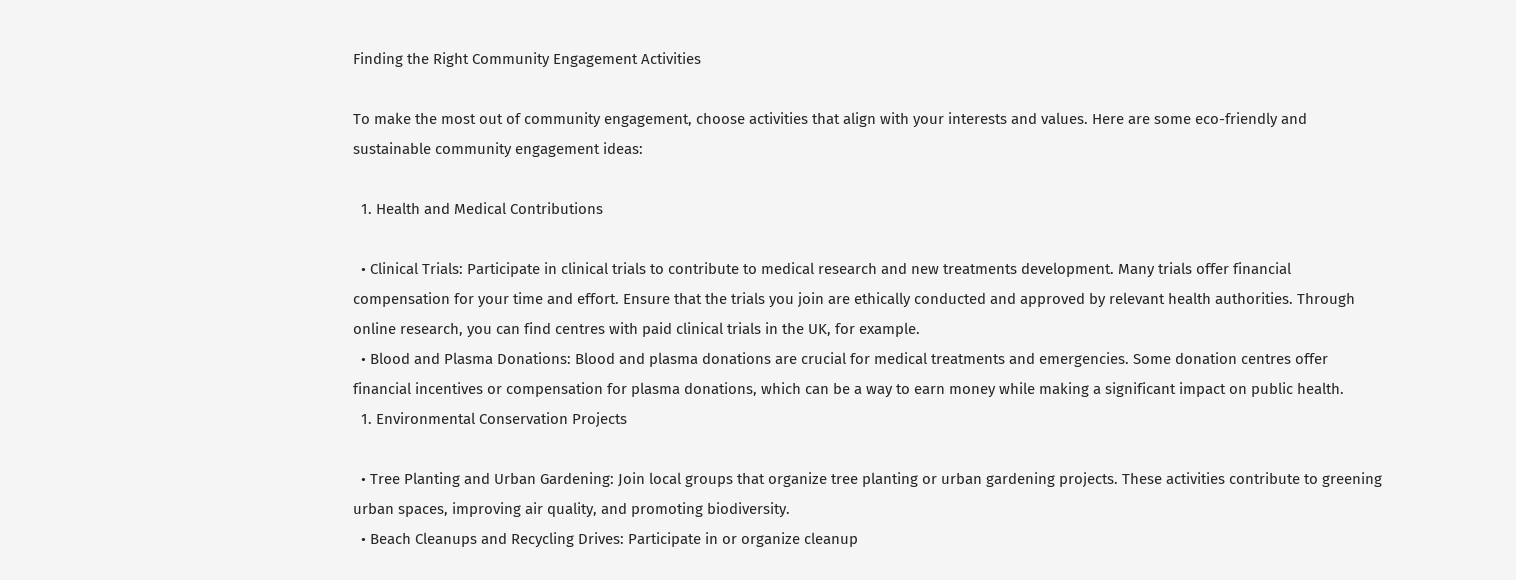Finding the Right Community Engagement Activities

To make the most out of community engagement, choose activities that align with your interests and values. Here are some eco-friendly and sustainable community engagement ideas:

  1. Health and Medical Contributions

  • Clinical Trials: Participate in clinical trials to contribute to medical research and new treatments development. Many trials offer financial compensation for your time and effort. Ensure that the trials you join are ethically conducted and approved by relevant health authorities. Through online research, you can find centres with paid clinical trials in the UK, for example.
  • Blood and Plasma Donations: Blood and plasma donations are crucial for medical treatments and emergencies. Some donation centres offer financial incentives or compensation for plasma donations, which can be a way to earn money while making a significant impact on public health.
  1. Environmental Conservation Projects

  • Tree Planting and Urban Gardening: Join local groups that organize tree planting or urban gardening projects. These activities contribute to greening urban spaces, improving air quality, and promoting biodiversity.
  • Beach Cleanups and Recycling Drives: Participate in or organize cleanup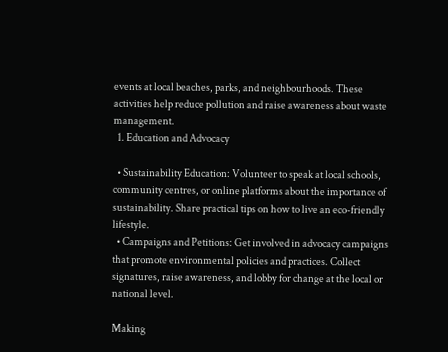events at local beaches, parks, and neighbourhoods. These activities help reduce pollution and raise awareness about waste management.
  1. Education and Advocacy

  • Sustainability Education: Volunteer to speak at local schools, community centres, or online platforms about the importance of sustainability. Share practical tips on how to live an eco-friendly lifestyle.
  • Campaigns and Petitions: Get involved in advocacy campaigns that promote environmental policies and practices. Collect signatures, raise awareness, and lobby for change at the local or national level.

Making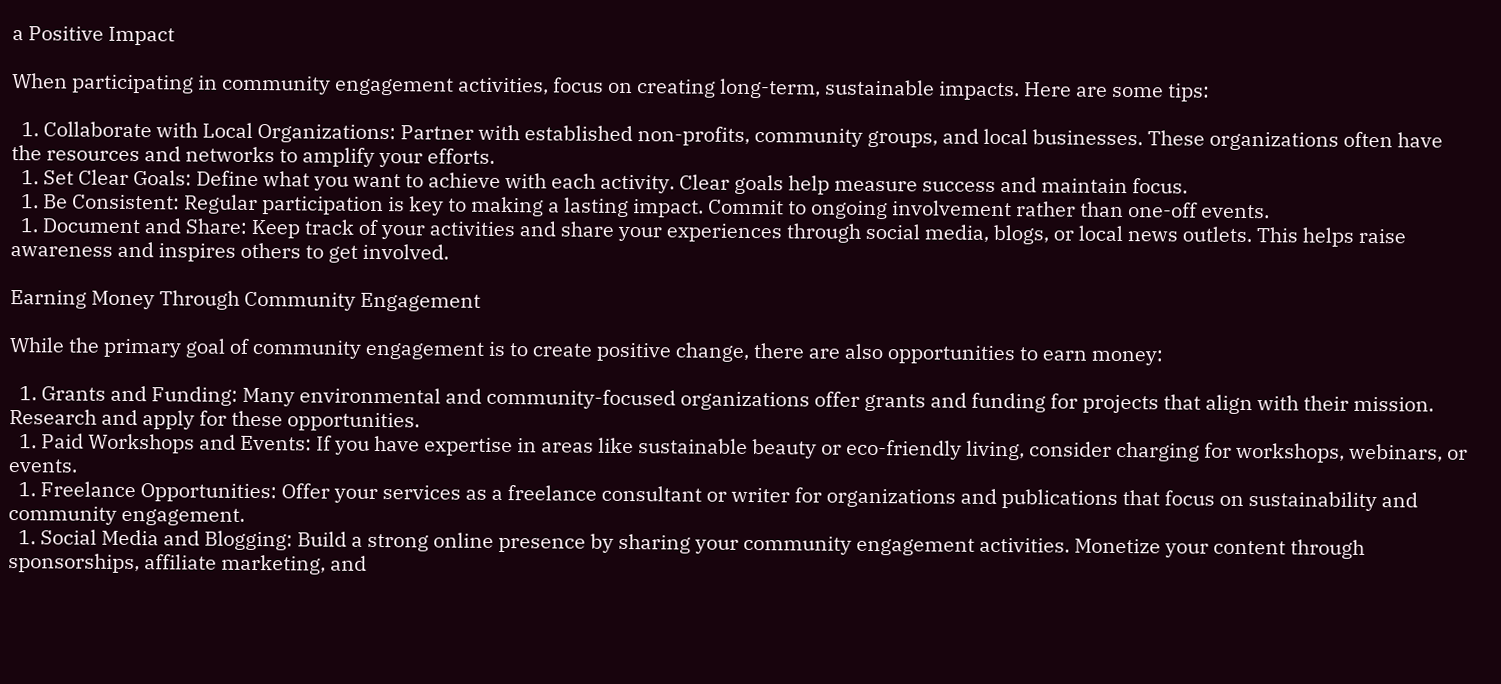a Positive Impact

When participating in community engagement activities, focus on creating long-term, sustainable impacts. Here are some tips:

  1. Collaborate with Local Organizations: Partner with established non-profits, community groups, and local businesses. These organizations often have the resources and networks to amplify your efforts.
  1. Set Clear Goals: Define what you want to achieve with each activity. Clear goals help measure success and maintain focus.
  1. Be Consistent: Regular participation is key to making a lasting impact. Commit to ongoing involvement rather than one-off events.
  1. Document and Share: Keep track of your activities and share your experiences through social media, blogs, or local news outlets. This helps raise awareness and inspires others to get involved.

Earning Money Through Community Engagement

While the primary goal of community engagement is to create positive change, there are also opportunities to earn money:

  1. Grants and Funding: Many environmental and community-focused organizations offer grants and funding for projects that align with their mission. Research and apply for these opportunities.
  1. Paid Workshops and Events: If you have expertise in areas like sustainable beauty or eco-friendly living, consider charging for workshops, webinars, or events.
  1. Freelance Opportunities: Offer your services as a freelance consultant or writer for organizations and publications that focus on sustainability and community engagement.
  1. Social Media and Blogging: Build a strong online presence by sharing your community engagement activities. Monetize your content through sponsorships, affiliate marketing, and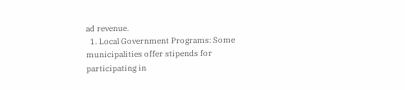ad revenue.
  1. Local Government Programs: Some municipalities offer stipends for participating in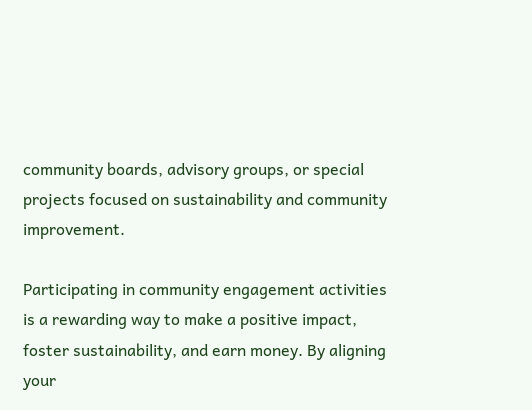community boards, advisory groups, or special projects focused on sustainability and community improvement.

Participating in community engagement activities is a rewarding way to make a positive impact, foster sustainability, and earn money. By aligning your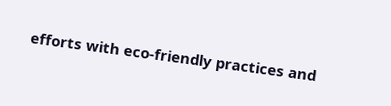efforts with eco-friendly practices and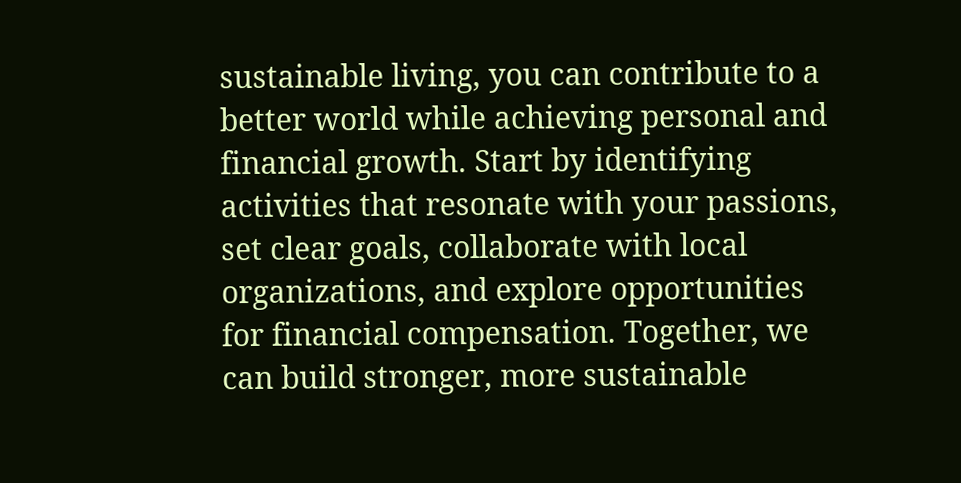sustainable living, you can contribute to a better world while achieving personal and financial growth. Start by identifying activities that resonate with your passions, set clear goals, collaborate with local organizations, and explore opportunities for financial compensation. Together, we can build stronger, more sustainable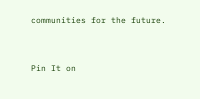communities for the future.



Pin It on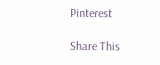Pinterest

Share This